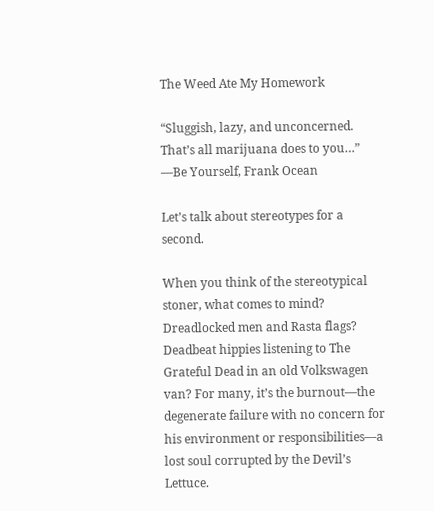The Weed Ate My Homework

“Sluggish, lazy, and unconcerned. That’s all marijuana does to you…” —Be Yourself, Frank Ocean

Let’s talk about stereotypes for a second.

When you think of the stereotypical stoner, what comes to mind? Dreadlocked men and Rasta flags? Deadbeat hippies listening to The Grateful Dead in an old Volkswagen van? For many, it’s the burnout—the degenerate failure with no concern for his environment or responsibilities—a lost soul corrupted by the Devil’s Lettuce.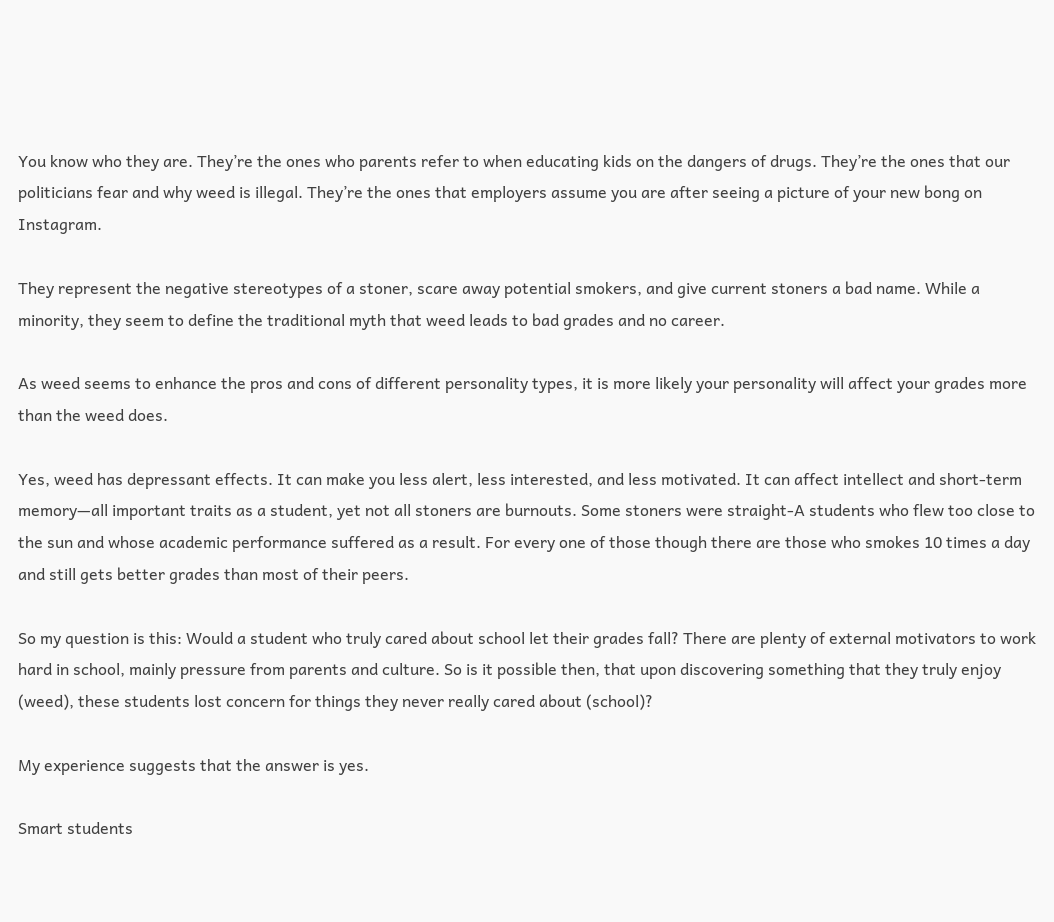You know who they are. They’re the ones who parents refer to when educating kids on the dangers of drugs. They’re the ones that our politicians fear and why weed is illegal. They’re the ones that employers assume you are after seeing a picture of your new bong on Instagram.

They represent the negative stereotypes of a stoner, scare away potential smokers, and give current stoners a bad name. While a minority, they seem to define the traditional myth that weed leads to bad grades and no career.

As weed seems to enhance the pros and cons of different personality types, it is more likely your personality will affect your grades more than the weed does.

Yes, weed has depressant effects. It can make you less alert, less interested, and less motivated. It can affect intellect and short-term memory—all important traits as a student, yet not all stoners are burnouts. Some stoners were straight-A students who flew too close to the sun and whose academic performance suffered as a result. For every one of those though there are those who smokes 10 times a day and still gets better grades than most of their peers.

So my question is this: Would a student who truly cared about school let their grades fall? There are plenty of external motivators to work hard in school, mainly pressure from parents and culture. So is it possible then, that upon discovering something that they truly enjoy (weed), these students lost concern for things they never really cared about (school)?

My experience suggests that the answer is yes.

Smart students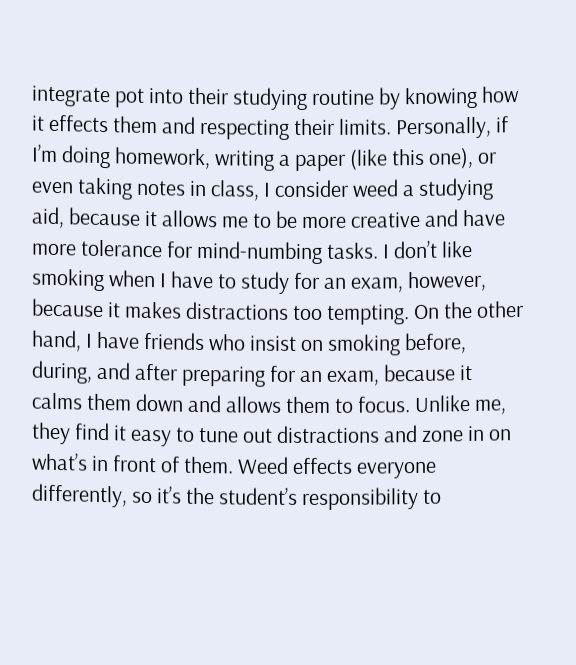integrate pot into their studying routine by knowing how it effects them and respecting their limits. Personally, if I’m doing homework, writing a paper (like this one), or even taking notes in class, I consider weed a studying aid, because it allows me to be more creative and have more tolerance for mind-numbing tasks. I don’t like smoking when I have to study for an exam, however, because it makes distractions too tempting. On the other hand, I have friends who insist on smoking before, during, and after preparing for an exam, because it calms them down and allows them to focus. Unlike me, they find it easy to tune out distractions and zone in on what’s in front of them. Weed effects everyone differently, so it’s the student’s responsibility to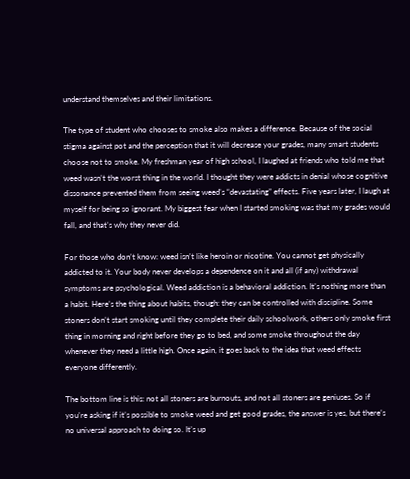understand themselves and their limitations.

The type of student who chooses to smoke also makes a difference. Because of the social stigma against pot and the perception that it will decrease your grades, many smart students choose not to smoke. My freshman year of high school, I laughed at friends who told me that weed wasn’t the worst thing in the world. I thought they were addicts in denial whose cognitive dissonance prevented them from seeing weed’s “devastating” effects. Five years later, I laugh at myself for being so ignorant. My biggest fear when I started smoking was that my grades would fall, and that’s why they never did.

For those who don’t know: weed isn’t like heroin or nicotine. You cannot get physically addicted to it. Your body never develops a dependence on it and all (if any) withdrawal symptoms are psychological. Weed addiction is a behavioral addiction. It’s nothing more than a habit. Here’s the thing about habits, though: they can be controlled with discipline. Some stoners don’t start smoking until they complete their daily schoolwork, others only smoke first thing in morning and right before they go to bed, and some smoke throughout the day whenever they need a little high. Once again, it goes back to the idea that weed effects everyone differently.

The bottom line is this: not all stoners are burnouts, and not all stoners are geniuses. So if you’re asking if it’s possible to smoke weed and get good grades, the answer is yes, but there’s no universal approach to doing so. It’s up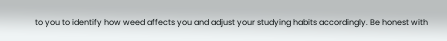to you to identify how weed affects you and adjust your studying habits accordingly. Be honest with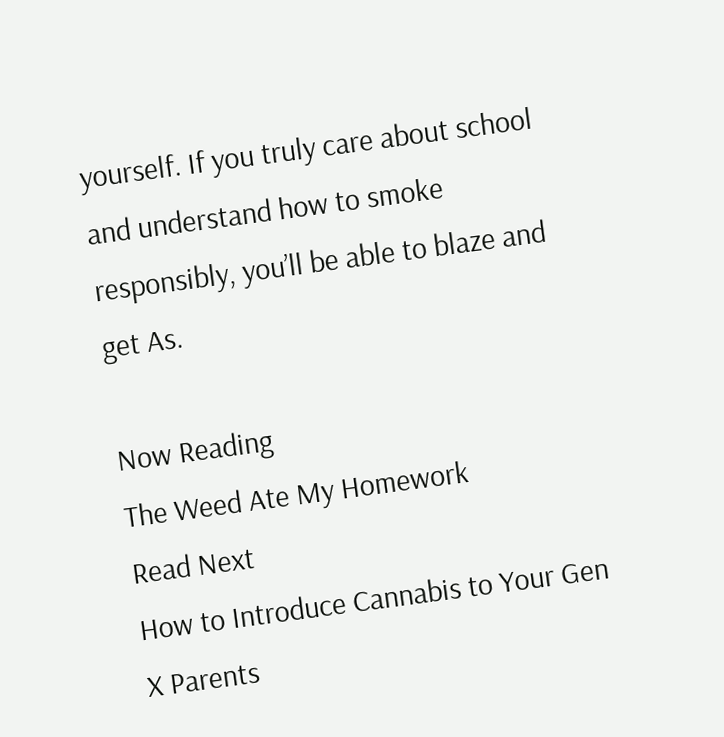yourself. If you truly care about school and understand how to smoke responsibly, you’ll be able to blaze and get As.

Now Reading
The Weed Ate My Homework
Read Next
How to Introduce Cannabis to Your Gen X Parents